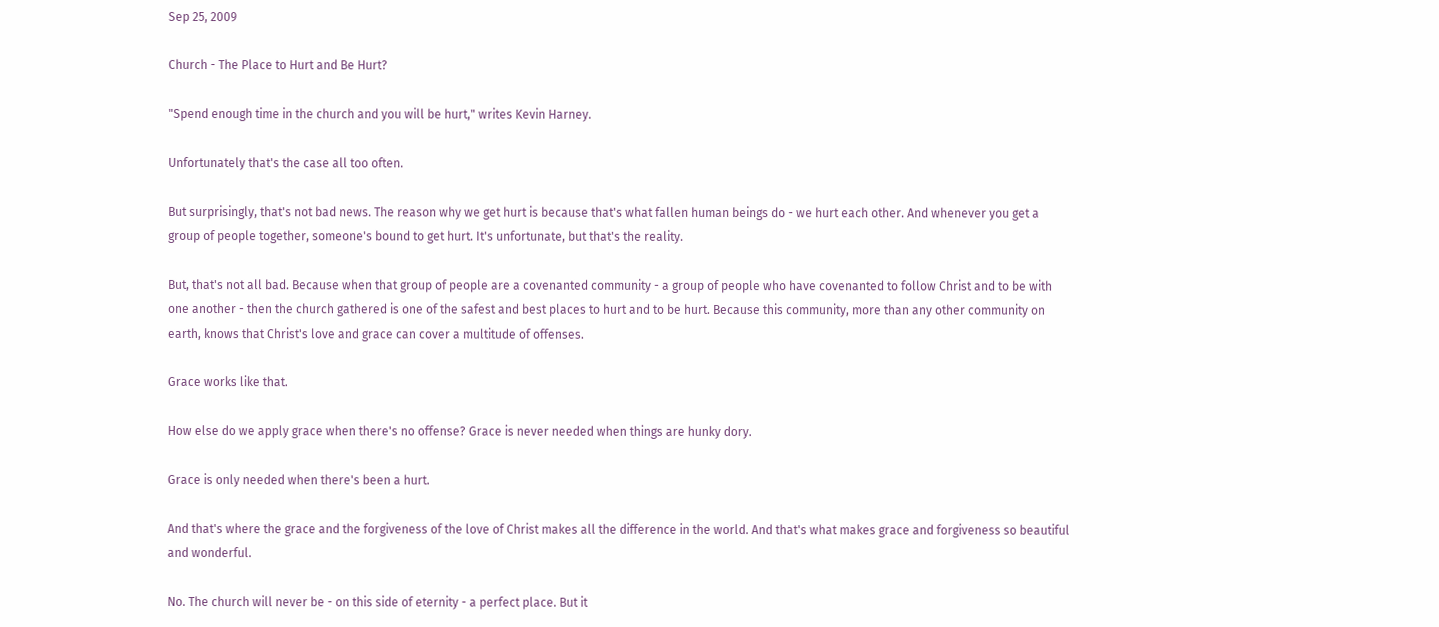Sep 25, 2009

Church - The Place to Hurt and Be Hurt?

"Spend enough time in the church and you will be hurt," writes Kevin Harney.

Unfortunately that's the case all too often.

But surprisingly, that's not bad news. The reason why we get hurt is because that's what fallen human beings do - we hurt each other. And whenever you get a group of people together, someone's bound to get hurt. It's unfortunate, but that's the reality.

But, that's not all bad. Because when that group of people are a covenanted community - a group of people who have covenanted to follow Christ and to be with one another - then the church gathered is one of the safest and best places to hurt and to be hurt. Because this community, more than any other community on earth, knows that Christ's love and grace can cover a multitude of offenses.

Grace works like that.

How else do we apply grace when there's no offense? Grace is never needed when things are hunky dory.

Grace is only needed when there's been a hurt.

And that's where the grace and the forgiveness of the love of Christ makes all the difference in the world. And that's what makes grace and forgiveness so beautiful and wonderful.

No. The church will never be - on this side of eternity - a perfect place. But it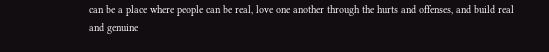can be a place where people can be real, love one another through the hurts and offenses, and build real and genuine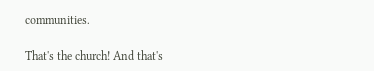communities.

That's the church! And that's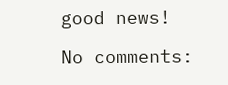good news!

No comments: